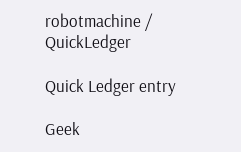robotmachine / QuickLedger

Quick Ledger entry

Geek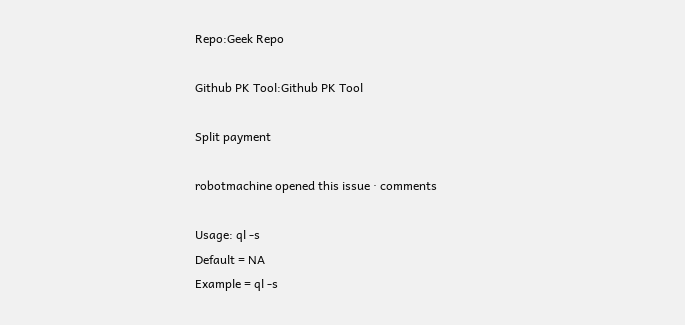Repo:Geek Repo

Github PK Tool:Github PK Tool

Split payment

robotmachine opened this issue · comments

Usage: ql -s
Default = NA
Example = ql -s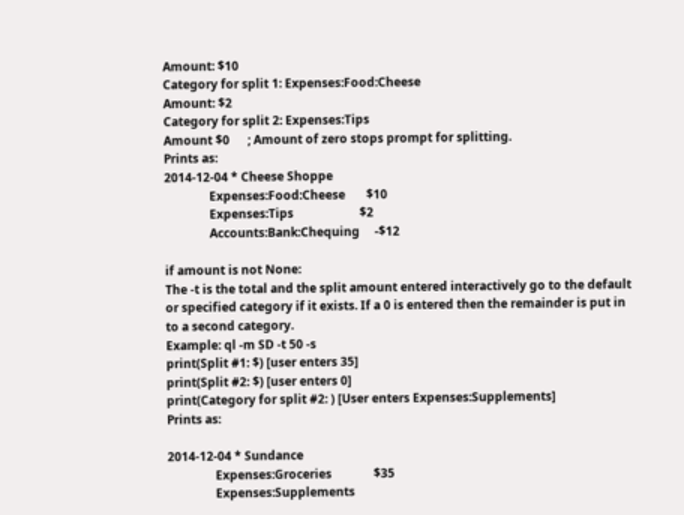Amount: $10
Category for split 1: Expenses:Food:Cheese
Amount: $2
Category for split 2: Expenses:Tips
Amount $0      ; Amount of zero stops prompt for splitting.
Prints as:
2014-12-04 * Cheese Shoppe
               Expenses:Food:Cheese       $10
               Expenses:Tips                      $2
               Accounts:Bank:Chequing     -$12

if amount is not None:
The -t is the total and the split amount entered interactively go to the default or specified category if it exists. If a 0 is entered then the remainder is put in to a second category.
Example: ql -m SD -t 50 -s
print(Split #1: $) [user enters 35]
print(Split #2: $) [user enters 0]
print(Category for split #2: ) [User enters Expenses:Supplements]
Prints as:

2014-12-04 * Sundance
                Expenses:Groceries              $35
                Expenses:Supplements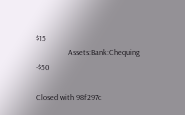$15
                Assets:Bank:Chequing           -$50

Closed with 98f297c